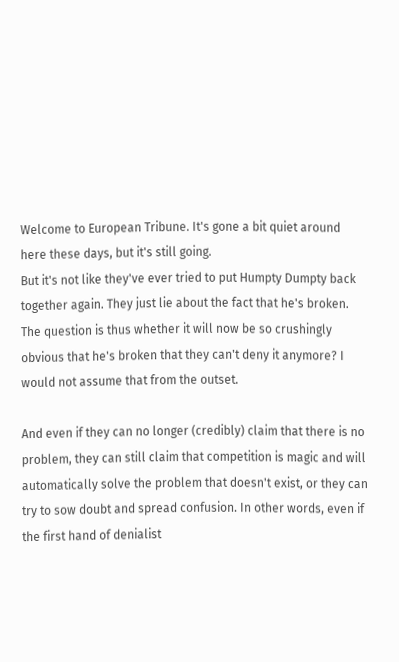Welcome to European Tribune. It's gone a bit quiet around here these days, but it's still going.
But it's not like they've ever tried to put Humpty Dumpty back together again. They just lie about the fact that he's broken. The question is thus whether it will now be so crushingly obvious that he's broken that they can't deny it anymore? I would not assume that from the outset.

And even if they can no longer (credibly) claim that there is no problem, they can still claim that competition is magic and will automatically solve the problem that doesn't exist, or they can try to sow doubt and spread confusion. In other words, even if the first hand of denialist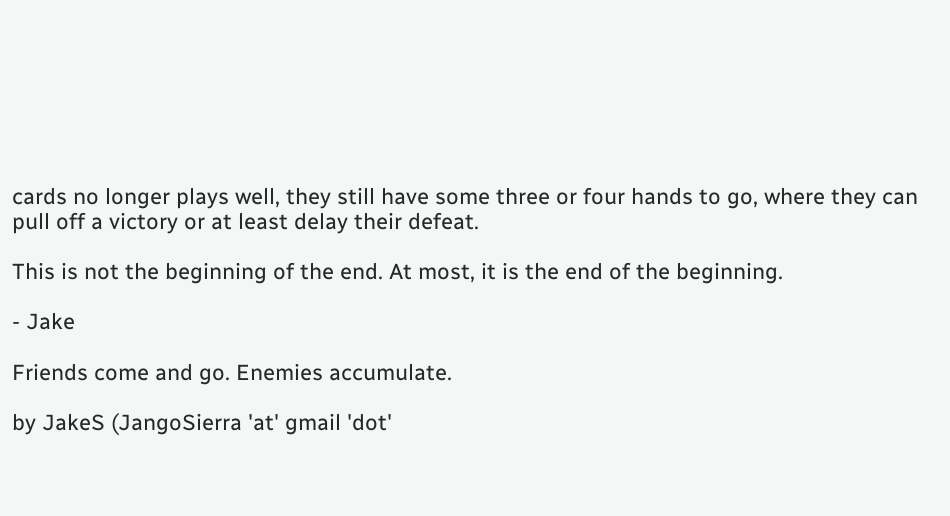cards no longer plays well, they still have some three or four hands to go, where they can pull off a victory or at least delay their defeat.

This is not the beginning of the end. At most, it is the end of the beginning.

- Jake

Friends come and go. Enemies accumulate.

by JakeS (JangoSierra 'at' gmail 'dot'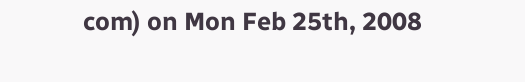com) on Mon Feb 25th, 2008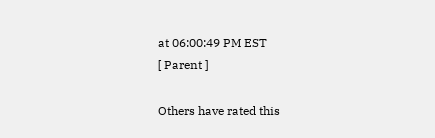at 06:00:49 PM EST
[ Parent ]

Others have rated this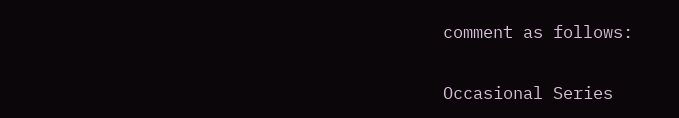comment as follows:


Occasional Series